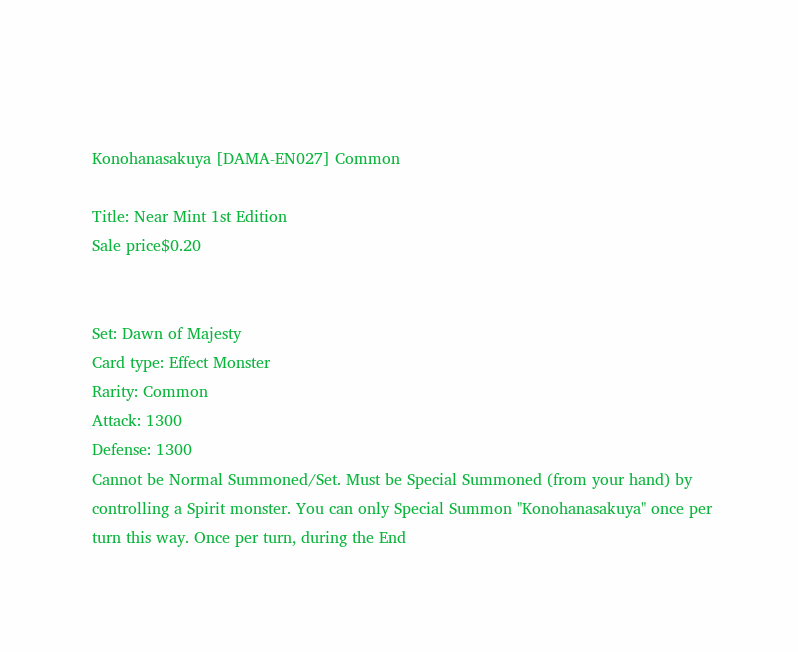Konohanasakuya [DAMA-EN027] Common

Title: Near Mint 1st Edition
Sale price$0.20


Set: Dawn of Majesty
Card type: Effect Monster
Rarity: Common
Attack: 1300
Defense: 1300
Cannot be Normal Summoned/Set. Must be Special Summoned (from your hand) by controlling a Spirit monster. You can only Special Summon "Konohanasakuya" once per turn this way. Once per turn, during the End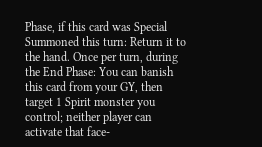Phase, if this card was Special Summoned this turn: Return it to the hand. Once per turn, during the End Phase: You can banish this card from your GY, then target 1 Spirit monster you control; neither player can activate that face-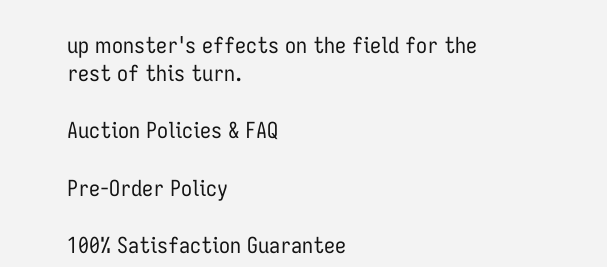up monster's effects on the field for the rest of this turn.

Auction Policies & FAQ

Pre-Order Policy

100% Satisfaction Guarantee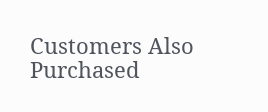Customers Also Purchased